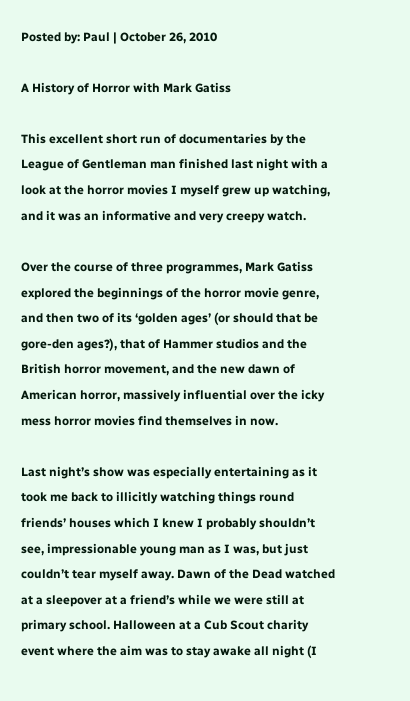Posted by: Paul | October 26, 2010

A History of Horror with Mark Gatiss

This excellent short run of documentaries by the League of Gentleman man finished last night with a look at the horror movies I myself grew up watching, and it was an informative and very creepy watch.

Over the course of three programmes, Mark Gatiss explored the beginnings of the horror movie genre, and then two of its ‘golden ages’ (or should that be gore-den ages?), that of Hammer studios and the British horror movement, and the new dawn of American horror, massively influential over the icky mess horror movies find themselves in now.

Last night’s show was especially entertaining as it took me back to illicitly watching things round friends’ houses which I knew I probably shouldn’t see, impressionable young man as I was, but just couldn’t tear myself away. Dawn of the Dead watched at a sleepover at a friend’s while we were still at primary school. Halloween at a Cub Scout charity event where the aim was to stay awake all night (I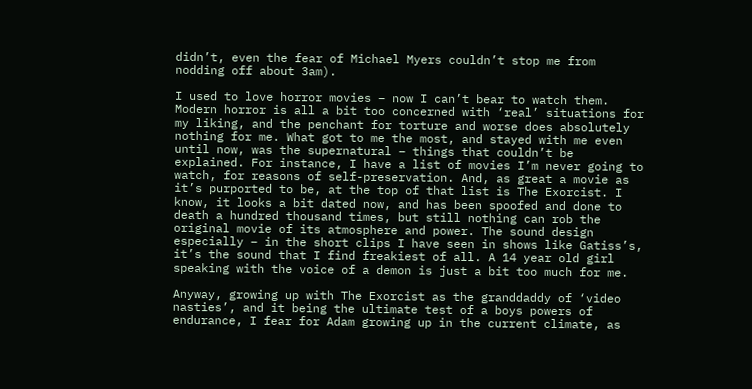didn’t, even the fear of Michael Myers couldn’t stop me from nodding off about 3am).

I used to love horror movies – now I can’t bear to watch them. Modern horror is all a bit too concerned with ‘real’ situations for my liking, and the penchant for torture and worse does absolutely nothing for me. What got to me the most, and stayed with me even until now, was the supernatural – things that couldn’t be explained. For instance, I have a list of movies I’m never going to watch, for reasons of self-preservation. And, as great a movie as it’s purported to be, at the top of that list is The Exorcist. I know, it looks a bit dated now, and has been spoofed and done to death a hundred thousand times, but still nothing can rob the original movie of its atmosphere and power. The sound design especially – in the short clips I have seen in shows like Gatiss’s, it’s the sound that I find freakiest of all. A 14 year old girl speaking with the voice of a demon is just a bit too much for me.

Anyway, growing up with The Exorcist as the granddaddy of ‘video nasties’, and it being the ultimate test of a boys powers of endurance, I fear for Adam growing up in the current climate, as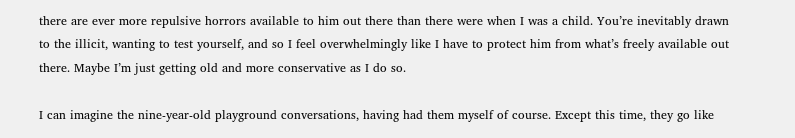there are ever more repulsive horrors available to him out there than there were when I was a child. You’re inevitably drawn to the illicit, wanting to test yourself, and so I feel overwhelmingly like I have to protect him from what’s freely available out there. Maybe I’m just getting old and more conservative as I do so.

I can imagine the nine-year-old playground conversations, having had them myself of course. Except this time, they go like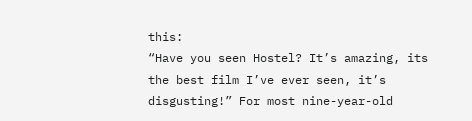this:
“Have you seen Hostel? It’s amazing, its the best film I’ve ever seen, it’s disgusting!” For most nine-year-old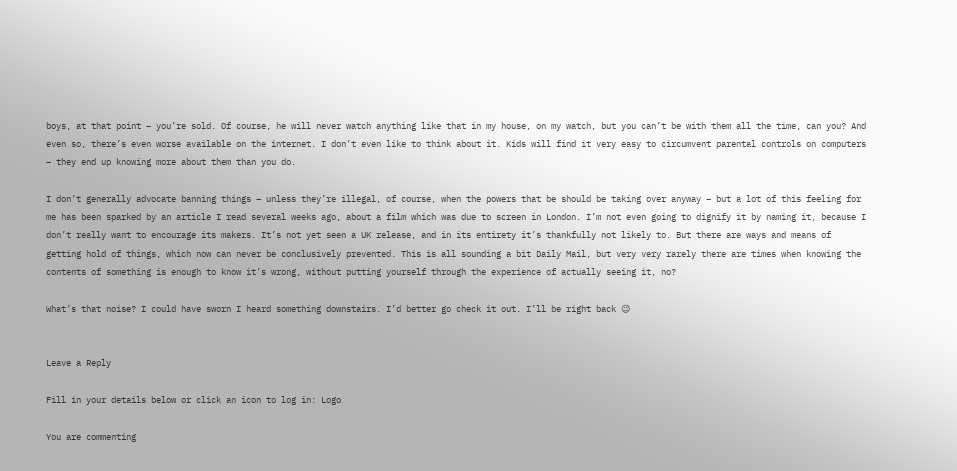boys, at that point – you’re sold. Of course, he will never watch anything like that in my house, on my watch, but you can’t be with them all the time, can you? And even so, there’s even worse available on the internet. I don’t even like to think about it. Kids will find it very easy to circumvent parental controls on computers – they end up knowing more about them than you do.

I don’t generally advocate banning things – unless they’re illegal, of course, when the powers that be should be taking over anyway – but a lot of this feeling for me has been sparked by an article I read several weeks ago, about a film which was due to screen in London. I’m not even going to dignify it by naming it, because I don’t really want to encourage its makers. It’s not yet seen a UK release, and in its entirety it’s thankfully not likely to. But there are ways and means of getting hold of things, which now can never be conclusively prevented. This is all sounding a bit Daily Mail, but very very rarely there are times when knowing the contents of something is enough to know it’s wrong, without putting yourself through the experience of actually seeing it, no?

What’s that noise? I could have sworn I heard something downstairs. I’d better go check it out. I’ll be right back 😉


Leave a Reply

Fill in your details below or click an icon to log in: Logo

You are commenting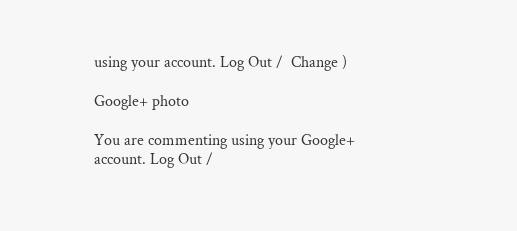using your account. Log Out /  Change )

Google+ photo

You are commenting using your Google+ account. Log Out /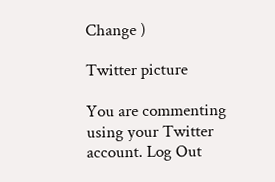Change )

Twitter picture

You are commenting using your Twitter account. Log Out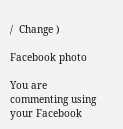/  Change )

Facebook photo

You are commenting using your Facebook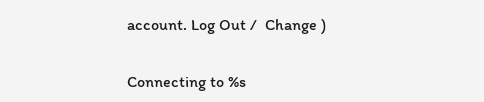account. Log Out /  Change )


Connecting to %s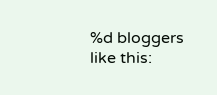%d bloggers like this: